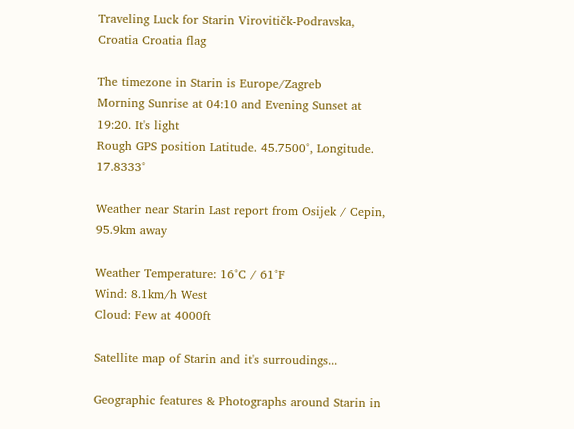Traveling Luck for Starin Virovitičk-Podravska, Croatia Croatia flag

The timezone in Starin is Europe/Zagreb
Morning Sunrise at 04:10 and Evening Sunset at 19:20. It's light
Rough GPS position Latitude. 45.7500°, Longitude. 17.8333°

Weather near Starin Last report from Osijek / Cepin, 95.9km away

Weather Temperature: 16°C / 61°F
Wind: 8.1km/h West
Cloud: Few at 4000ft

Satellite map of Starin and it's surroudings...

Geographic features & Photographs around Starin in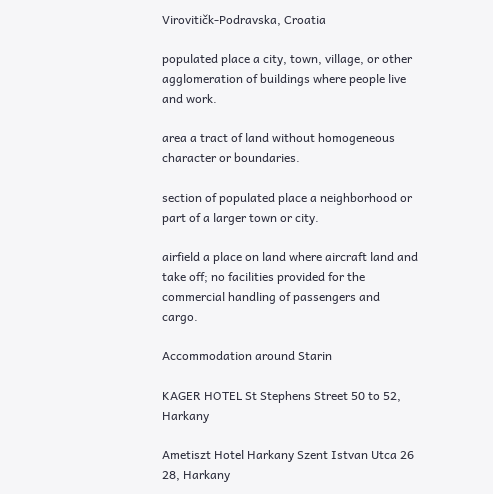Virovitičk-Podravska, Croatia

populated place a city, town, village, or other agglomeration of buildings where people live and work.

area a tract of land without homogeneous character or boundaries.

section of populated place a neighborhood or part of a larger town or city.

airfield a place on land where aircraft land and take off; no facilities provided for the commercial handling of passengers and cargo.

Accommodation around Starin

KAGER HOTEL St Stephens Street 50 to 52, Harkany

Ametiszt Hotel Harkany Szent Istvan Utca 26 28, Harkany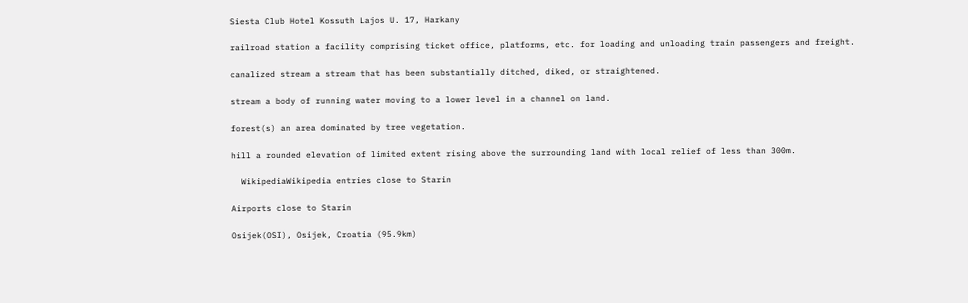Siesta Club Hotel Kossuth Lajos U. 17, Harkany

railroad station a facility comprising ticket office, platforms, etc. for loading and unloading train passengers and freight.

canalized stream a stream that has been substantially ditched, diked, or straightened.

stream a body of running water moving to a lower level in a channel on land.

forest(s) an area dominated by tree vegetation.

hill a rounded elevation of limited extent rising above the surrounding land with local relief of less than 300m.

  WikipediaWikipedia entries close to Starin

Airports close to Starin

Osijek(OSI), Osijek, Croatia (95.9km)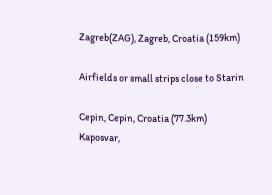Zagreb(ZAG), Zagreb, Croatia (159km)

Airfields or small strips close to Starin

Cepin, Cepin, Croatia (77.3km)
Kaposvar,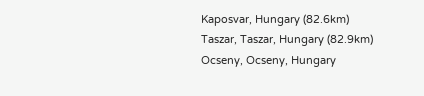Kaposvar, Hungary (82.6km)
Taszar, Taszar, Hungary (82.9km)
Ocseny, Ocseny, Hungary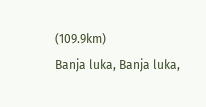(109.9km)
Banja luka, Banja luka,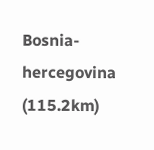Bosnia-hercegovina (115.2km)